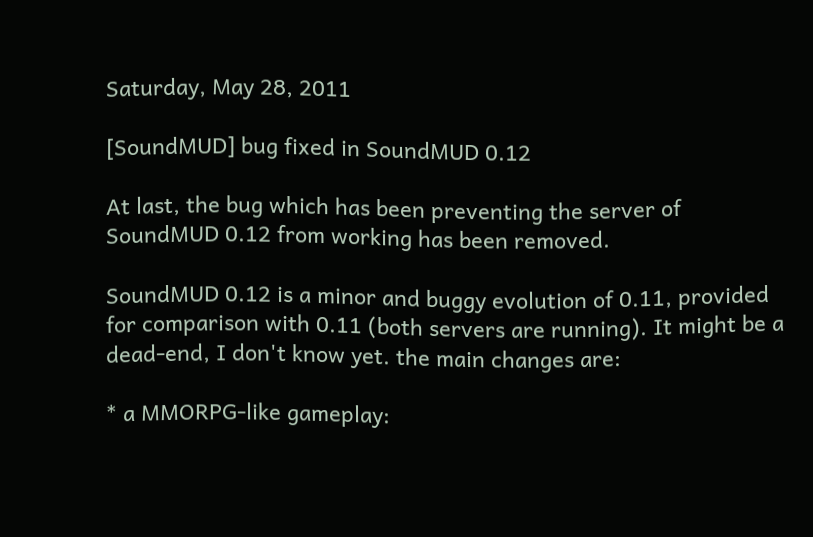Saturday, May 28, 2011

[SoundMUD] bug fixed in SoundMUD 0.12

At last, the bug which has been preventing the server of SoundMUD 0.12 from working has been removed.

SoundMUD 0.12 is a minor and buggy evolution of 0.11, provided for comparison with 0.11 (both servers are running). It might be a dead-end, I don't know yet. the main changes are:

* a MMORPG-like gameplay: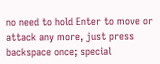no need to hold Enter to move or attack any more, just press backspace once; special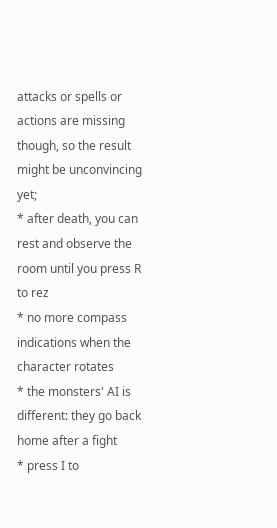attacks or spells or actions are missing though, so the result might be unconvincing yet;
* after death, you can rest and observe the room until you press R to rez
* no more compass indications when the character rotates
* the monsters' AI is different: they go back home after a fight
* press I to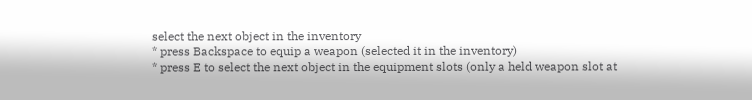select the next object in the inventory
* press Backspace to equip a weapon (selected it in the inventory)
* press E to select the next object in the equipment slots (only a held weapon slot at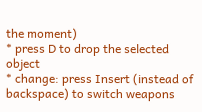the moment)
* press D to drop the selected object
* change: press Insert (instead of backspace) to switch weapons